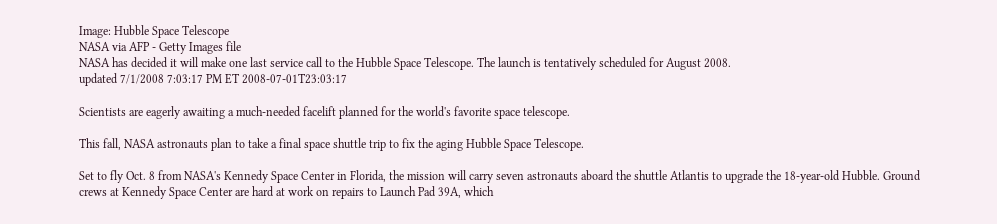Image: Hubble Space Telescope
NASA via AFP - Getty Images file
NASA has decided it will make one last service call to the Hubble Space Telescope. The launch is tentatively scheduled for August 2008.
updated 7/1/2008 7:03:17 PM ET 2008-07-01T23:03:17

Scientists are eagerly awaiting a much-needed facelift planned for the world's favorite space telescope.

This fall, NASA astronauts plan to take a final space shuttle trip to fix the aging Hubble Space Telescope.

Set to fly Oct. 8 from NASA's Kennedy Space Center in Florida, the mission will carry seven astronauts aboard the shuttle Atlantis to upgrade the 18-year-old Hubble. Ground crews at Kennedy Space Center are hard at work on repairs to Launch Pad 39A, which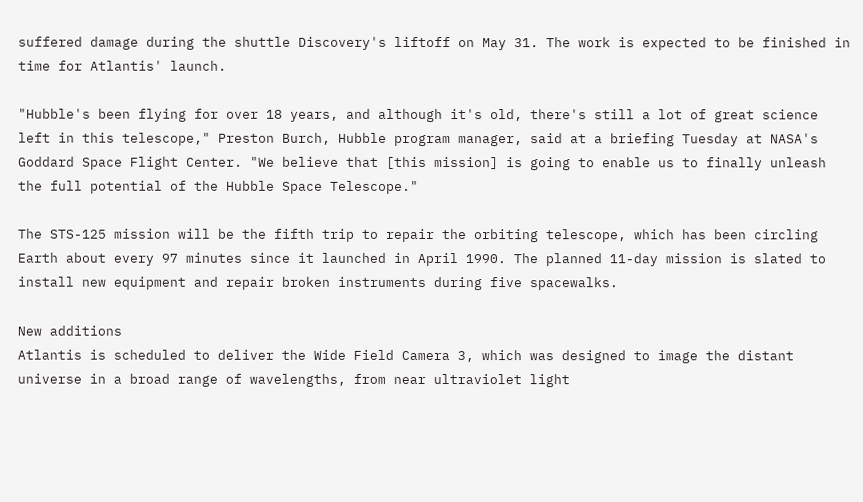suffered damage during the shuttle Discovery's liftoff on May 31. The work is expected to be finished in time for Atlantis' launch.

"Hubble's been flying for over 18 years, and although it's old, there's still a lot of great science left in this telescope," Preston Burch, Hubble program manager, said at a briefing Tuesday at NASA's Goddard Space Flight Center. "We believe that [this mission] is going to enable us to finally unleash the full potential of the Hubble Space Telescope."

The STS-125 mission will be the fifth trip to repair the orbiting telescope, which has been circling Earth about every 97 minutes since it launched in April 1990. The planned 11-day mission is slated to install new equipment and repair broken instruments during five spacewalks.

New additions
Atlantis is scheduled to deliver the Wide Field Camera 3, which was designed to image the distant universe in a broad range of wavelengths, from near ultraviolet light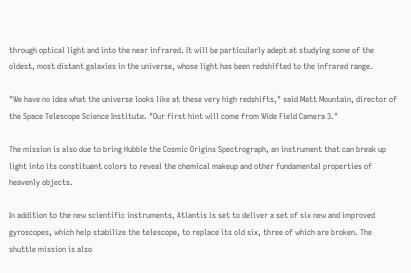through optical light and into the near infrared. It will be particularly adept at studying some of the oldest, most distant galaxies in the universe, whose light has been redshifted to the infrared range.

"We have no idea what the universe looks like at these very high redshifts," said Matt Mountain, director of the Space Telescope Science Institute. "Our first hint will come from Wide Field Camera 3."

The mission is also due to bring Hubble the Cosmic Origins Spectrograph, an instrument that can break up light into its constituent colors to reveal the chemical makeup and other fundamental properties of heavenly objects.

In addition to the new scientific instruments, Atlantis is set to deliver a set of six new and improved gyroscopes, which help stabilize the telescope, to replace its old six, three of which are broken. The shuttle mission is also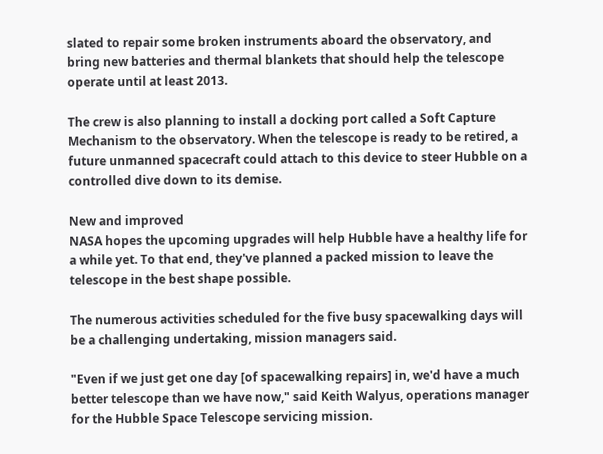slated to repair some broken instruments aboard the observatory, and bring new batteries and thermal blankets that should help the telescope operate until at least 2013.

The crew is also planning to install a docking port called a Soft Capture Mechanism to the observatory. When the telescope is ready to be retired, a future unmanned spacecraft could attach to this device to steer Hubble on a controlled dive down to its demise.

New and improved
NASA hopes the upcoming upgrades will help Hubble have a healthy life for a while yet. To that end, they've planned a packed mission to leave the telescope in the best shape possible.

The numerous activities scheduled for the five busy spacewalking days will be a challenging undertaking, mission managers said.

"Even if we just get one day [of spacewalking repairs] in, we'd have a much better telescope than we have now," said Keith Walyus, operations manager for the Hubble Space Telescope servicing mission.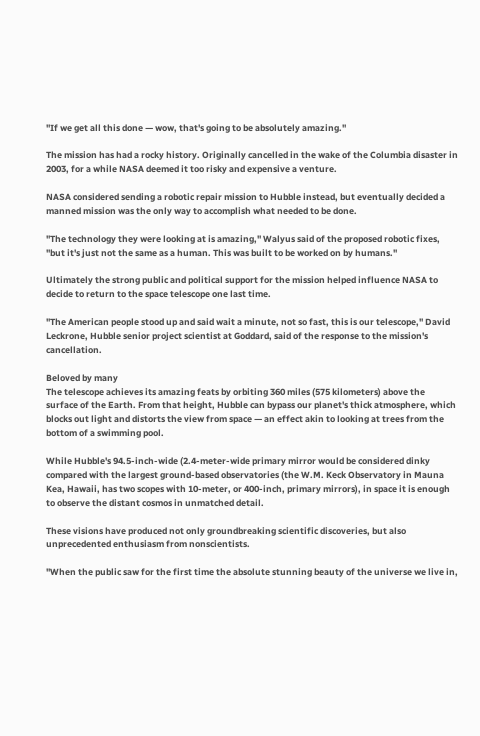"If we get all this done — wow, that's going to be absolutely amazing."

The mission has had a rocky history. Originally cancelled in the wake of the Columbia disaster in 2003, for a while NASA deemed it too risky and expensive a venture.

NASA considered sending a robotic repair mission to Hubble instead, but eventually decided a manned mission was the only way to accomplish what needed to be done.

"The technology they were looking at is amazing," Walyus said of the proposed robotic fixes, "but it's just not the same as a human. This was built to be worked on by humans."

Ultimately the strong public and political support for the mission helped influence NASA to decide to return to the space telescope one last time.

"The American people stood up and said wait a minute, not so fast, this is our telescope," David Leckrone, Hubble senior project scientist at Goddard, said of the response to the mission's cancellation.

Beloved by many
The telescope achieves its amazing feats by orbiting 360 miles (575 kilometers) above the surface of the Earth. From that height, Hubble can bypass our planet's thick atmosphere, which blocks out light and distorts the view from space — an effect akin to looking at trees from the bottom of a swimming pool.

While Hubble's 94.5-inch-wide (2.4-meter-wide primary mirror would be considered dinky compared with the largest ground-based observatories (the W.M. Keck Observatory in Mauna Kea, Hawaii, has two scopes with 10-meter, or 400-inch, primary mirrors), in space it is enough to observe the distant cosmos in unmatched detail.

These visions have produced not only groundbreaking scientific discoveries, but also unprecedented enthusiasm from nonscientists.

"When the public saw for the first time the absolute stunning beauty of the universe we live in,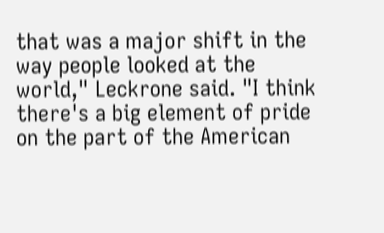that was a major shift in the way people looked at the world," Leckrone said. "I think there's a big element of pride on the part of the American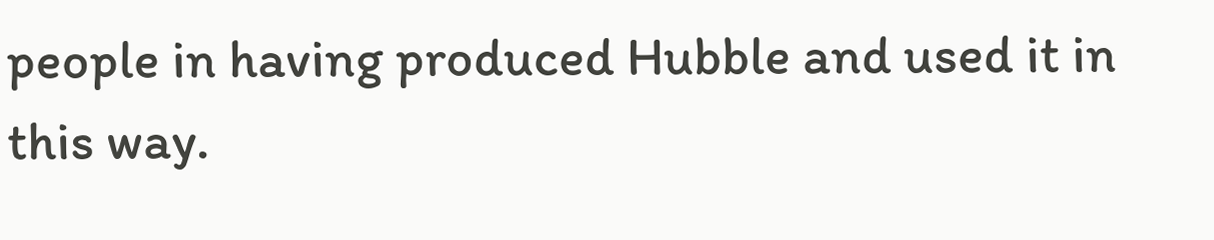people in having produced Hubble and used it in this way.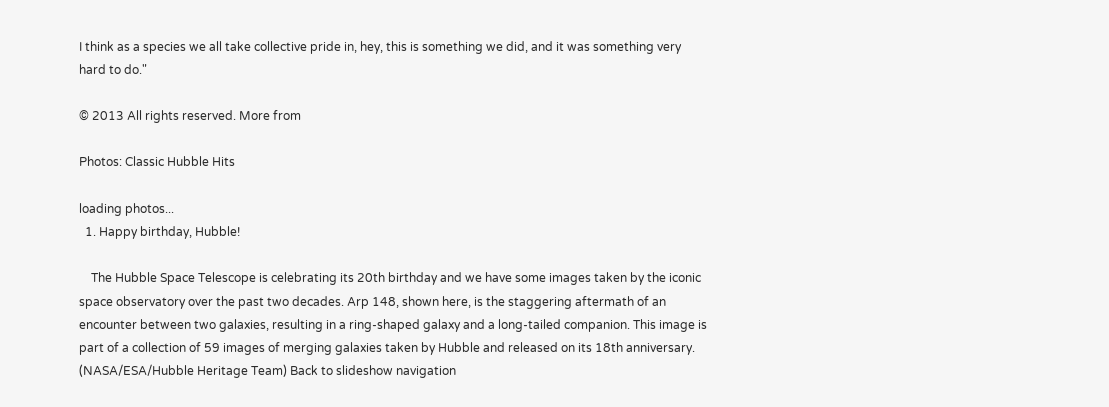I think as a species we all take collective pride in, hey, this is something we did, and it was something very hard to do."

© 2013 All rights reserved. More from

Photos: Classic Hubble Hits

loading photos...
  1. Happy birthday, Hubble!

    The Hubble Space Telescope is celebrating its 20th birthday and we have some images taken by the iconic space observatory over the past two decades. Arp 148, shown here, is the staggering aftermath of an encounter between two galaxies, resulting in a ring-shaped galaxy and a long-tailed companion. This image is part of a collection of 59 images of merging galaxies taken by Hubble and released on its 18th anniversary. (NASA/ESA/Hubble Heritage Team) Back to slideshow navigation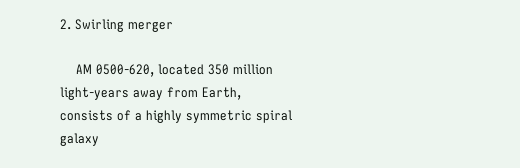2. Swirling merger

    AM 0500-620, located 350 million light-years away from Earth, consists of a highly symmetric spiral galaxy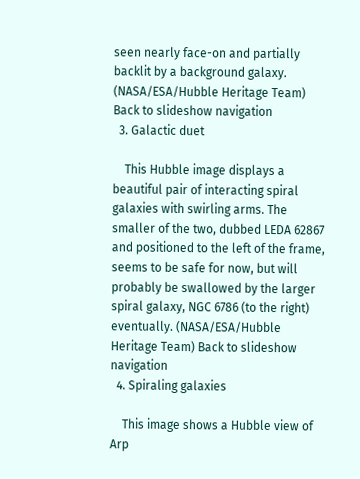seen nearly face-on and partially backlit by a background galaxy. (NASA/ESA/Hubble Heritage Team) Back to slideshow navigation
  3. Galactic duet

    This Hubble image displays a beautiful pair of interacting spiral galaxies with swirling arms. The smaller of the two, dubbed LEDA 62867 and positioned to the left of the frame, seems to be safe for now, but will probably be swallowed by the larger spiral galaxy, NGC 6786 (to the right) eventually. (NASA/ESA/Hubble Heritage Team) Back to slideshow navigation
  4. Spiraling galaxies

    This image shows a Hubble view of Arp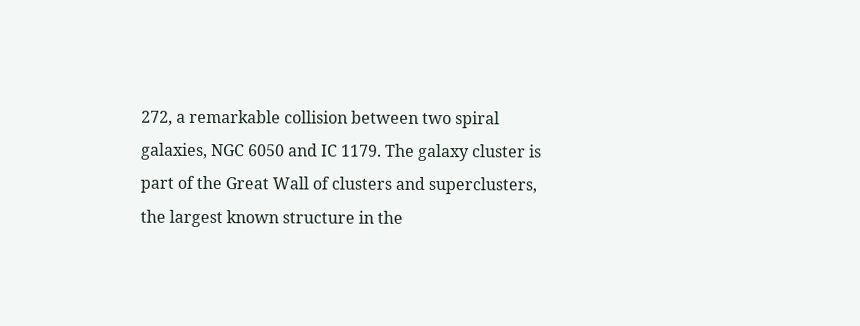272, a remarkable collision between two spiral galaxies, NGC 6050 and IC 1179. The galaxy cluster is part of the Great Wall of clusters and superclusters, the largest known structure in the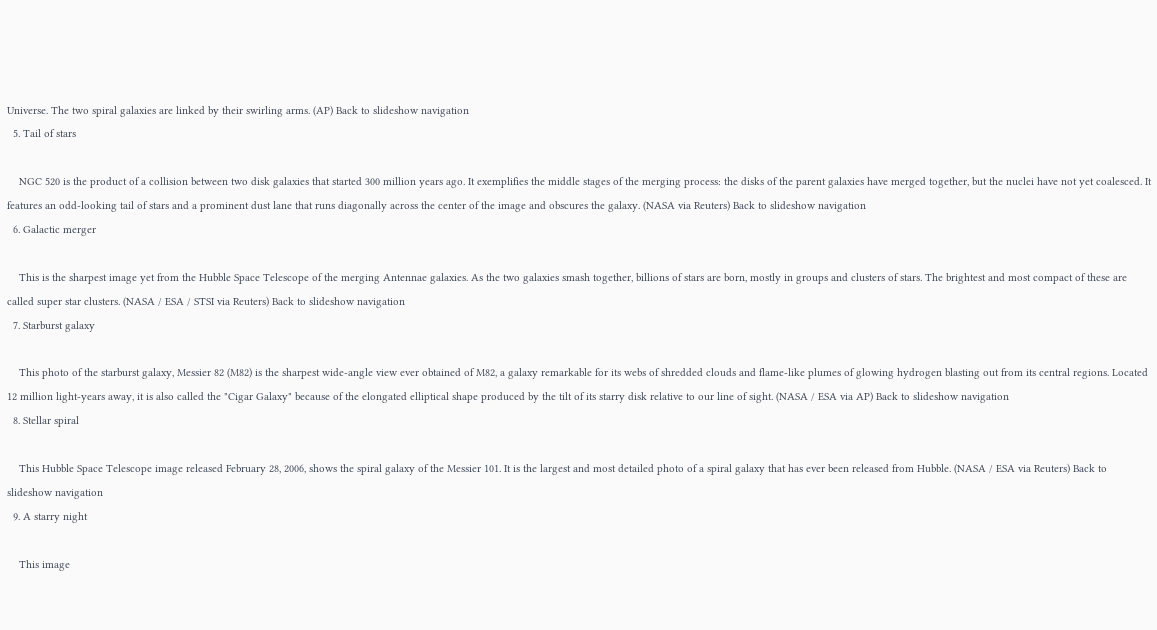Universe. The two spiral galaxies are linked by their swirling arms. (AP) Back to slideshow navigation
  5. Tail of stars

    NGC 520 is the product of a collision between two disk galaxies that started 300 million years ago. It exemplifies the middle stages of the merging process: the disks of the parent galaxies have merged together, but the nuclei have not yet coalesced. It features an odd-looking tail of stars and a prominent dust lane that runs diagonally across the center of the image and obscures the galaxy. (NASA via Reuters) Back to slideshow navigation
  6. Galactic merger

    This is the sharpest image yet from the Hubble Space Telescope of the merging Antennae galaxies. As the two galaxies smash together, billions of stars are born, mostly in groups and clusters of stars. The brightest and most compact of these are called super star clusters. (NASA / ESA / STSI via Reuters) Back to slideshow navigation
  7. Starburst galaxy

    This photo of the starburst galaxy, Messier 82 (M82) is the sharpest wide-angle view ever obtained of M82, a galaxy remarkable for its webs of shredded clouds and flame-like plumes of glowing hydrogen blasting out from its central regions. Located 12 million light-years away, it is also called the "Cigar Galaxy" because of the elongated elliptical shape produced by the tilt of its starry disk relative to our line of sight. (NASA / ESA via AP) Back to slideshow navigation
  8. Stellar spiral

    This Hubble Space Telescope image released February 28, 2006, shows the spiral galaxy of the Messier 101. It is the largest and most detailed photo of a spiral galaxy that has ever been released from Hubble. (NASA / ESA via Reuters) Back to slideshow navigation
  9. A starry night

    This image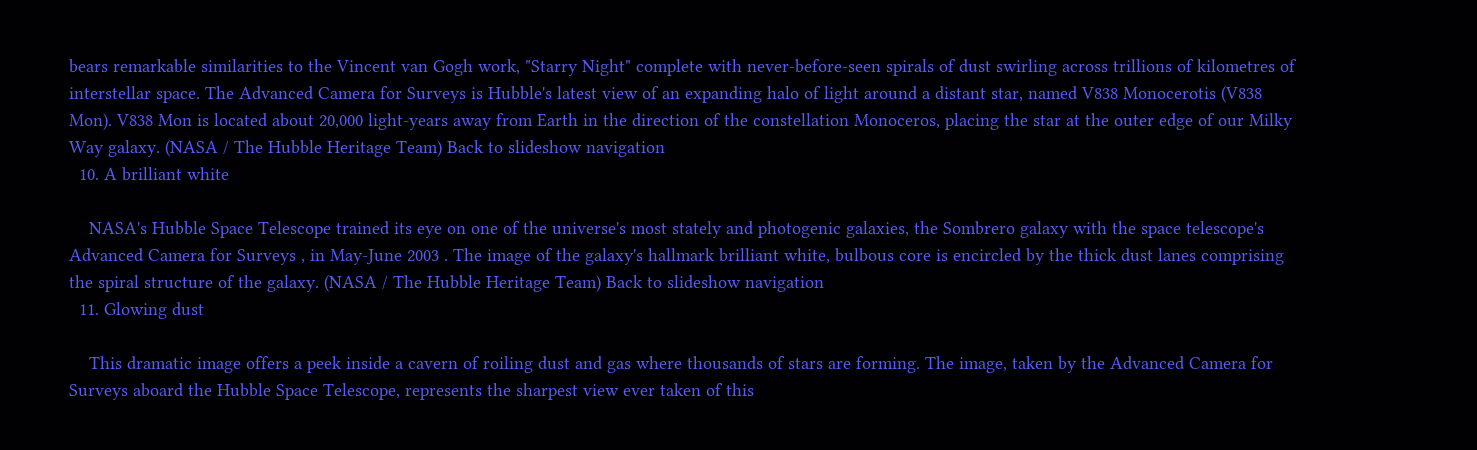bears remarkable similarities to the Vincent van Gogh work, "Starry Night" complete with never-before-seen spirals of dust swirling across trillions of kilometres of interstellar space. The Advanced Camera for Surveys is Hubble's latest view of an expanding halo of light around a distant star, named V838 Monocerotis (V838 Mon). V838 Mon is located about 20,000 light-years away from Earth in the direction of the constellation Monoceros, placing the star at the outer edge of our Milky Way galaxy. (NASA / The Hubble Heritage Team) Back to slideshow navigation
  10. A brilliant white

    NASA's Hubble Space Telescope trained its eye on one of the universe's most stately and photogenic galaxies, the Sombrero galaxy with the space telescope's Advanced Camera for Surveys , in May-June 2003 . The image of the galaxy's hallmark brilliant white, bulbous core is encircled by the thick dust lanes comprising the spiral structure of the galaxy. (NASA / The Hubble Heritage Team) Back to slideshow navigation
  11. Glowing dust

    This dramatic image offers a peek inside a cavern of roiling dust and gas where thousands of stars are forming. The image, taken by the Advanced Camera for Surveys aboard the Hubble Space Telescope, represents the sharpest view ever taken of this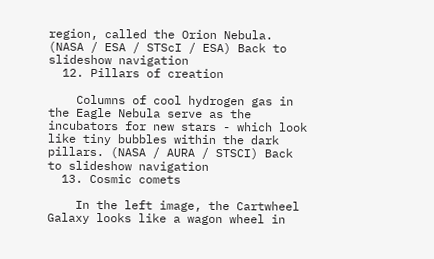region, called the Orion Nebula. (NASA / ESA / STScI / ESA) Back to slideshow navigation
  12. Pillars of creation

    Columns of cool hydrogen gas in the Eagle Nebula serve as the incubators for new stars - which look like tiny bubbles within the dark pillars. (NASA / AURA / STSCI) Back to slideshow navigation
  13. Cosmic comets

    In the left image, the Cartwheel Galaxy looks like a wagon wheel in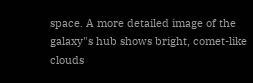space. A more detailed image of the galaxy"s hub shows bright, comet-like clouds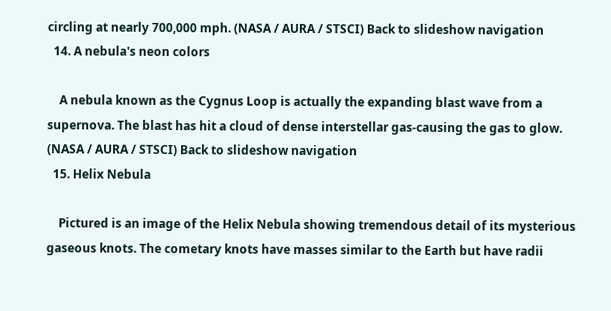circling at nearly 700,000 mph. (NASA / AURA / STSCI) Back to slideshow navigation
  14. A nebula's neon colors

    A nebula known as the Cygnus Loop is actually the expanding blast wave from a supernova. The blast has hit a cloud of dense interstellar gas-causing the gas to glow. (NASA / AURA / STSCI) Back to slideshow navigation
  15. Helix Nebula

    Pictured is an image of the Helix Nebula showing tremendous detail of its mysterious gaseous knots. The cometary knots have masses similar to the Earth but have radii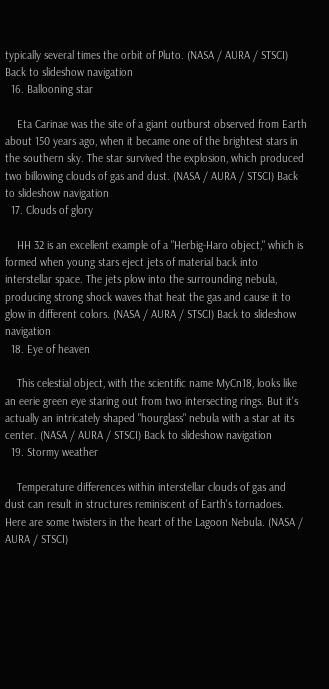typically several times the orbit of Pluto. (NASA / AURA / STSCI) Back to slideshow navigation
  16. Ballooning star

    Eta Carinae was the site of a giant outburst observed from Earth about 150 years ago, when it became one of the brightest stars in the southern sky. The star survived the explosion, which produced two billowing clouds of gas and dust. (NASA / AURA / STSCI) Back to slideshow navigation
  17. Clouds of glory

    HH 32 is an excellent example of a "Herbig-Haro object," which is formed when young stars eject jets of material back into interstellar space. The jets plow into the surrounding nebula, producing strong shock waves that heat the gas and cause it to glow in different colors. (NASA / AURA / STSCI) Back to slideshow navigation
  18. Eye of heaven

    This celestial object, with the scientific name MyCn18, looks like an eerie green eye staring out from two intersecting rings. But it's actually an intricately shaped "hourglass" nebula with a star at its center. (NASA / AURA / STSCI) Back to slideshow navigation
  19. Stormy weather

    Temperature differences within interstellar clouds of gas and dust can result in structures reminiscent of Earth's tornadoes. Here are some twisters in the heart of the Lagoon Nebula. (NASA / AURA / STSCI)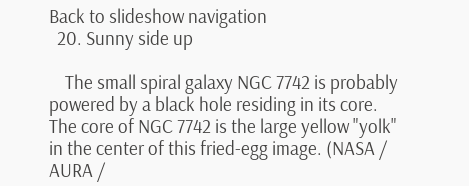Back to slideshow navigation
  20. Sunny side up

    The small spiral galaxy NGC 7742 is probably powered by a black hole residing in its core. The core of NGC 7742 is the large yellow "yolk" in the center of this fried-egg image. (NASA / AURA /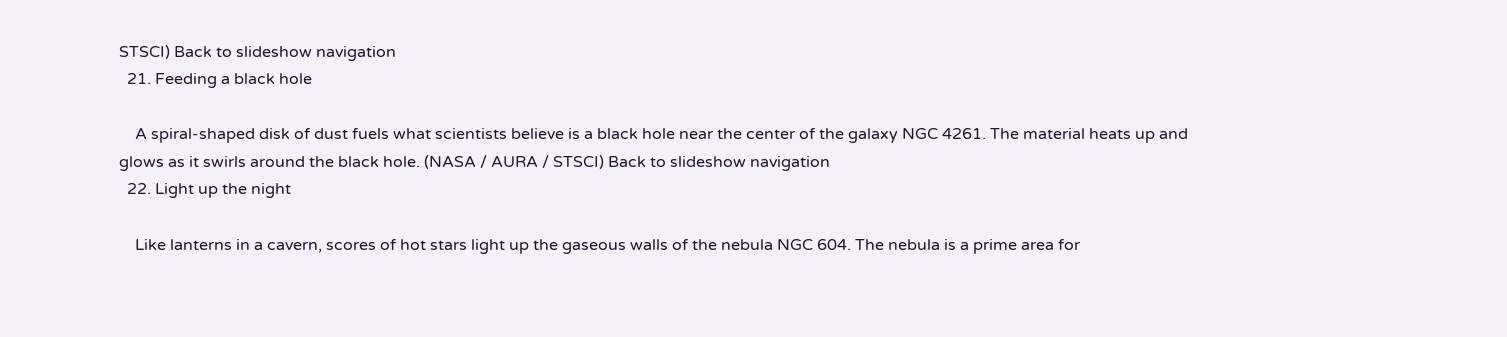STSCI) Back to slideshow navigation
  21. Feeding a black hole

    A spiral-shaped disk of dust fuels what scientists believe is a black hole near the center of the galaxy NGC 4261. The material heats up and glows as it swirls around the black hole. (NASA / AURA / STSCI) Back to slideshow navigation
  22. Light up the night

    Like lanterns in a cavern, scores of hot stars light up the gaseous walls of the nebula NGC 604. The nebula is a prime area for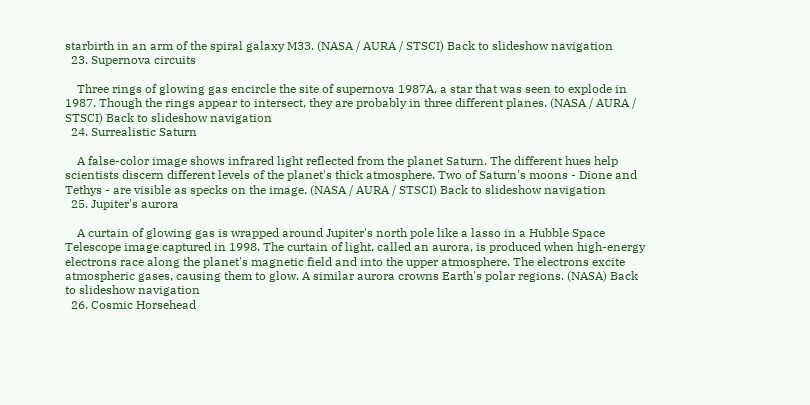starbirth in an arm of the spiral galaxy M33. (NASA / AURA / STSCI) Back to slideshow navigation
  23. Supernova circuits

    Three rings of glowing gas encircle the site of supernova 1987A, a star that was seen to explode in 1987. Though the rings appear to intersect, they are probably in three different planes. (NASA / AURA / STSCI) Back to slideshow navigation
  24. Surrealistic Saturn

    A false-color image shows infrared light reflected from the planet Saturn. The different hues help scientists discern different levels of the planet's thick atmosphere. Two of Saturn's moons - Dione and Tethys - are visible as specks on the image. (NASA / AURA / STSCI) Back to slideshow navigation
  25. Jupiter's aurora

    A curtain of glowing gas is wrapped around Jupiter's north pole like a lasso in a Hubble Space Telescope image captured in 1998. The curtain of light, called an aurora, is produced when high-energy electrons race along the planet's magnetic field and into the upper atmosphere. The electrons excite atmospheric gases, causing them to glow. A similar aurora crowns Earth's polar regions. (NASA) Back to slideshow navigation
  26. Cosmic Horsehead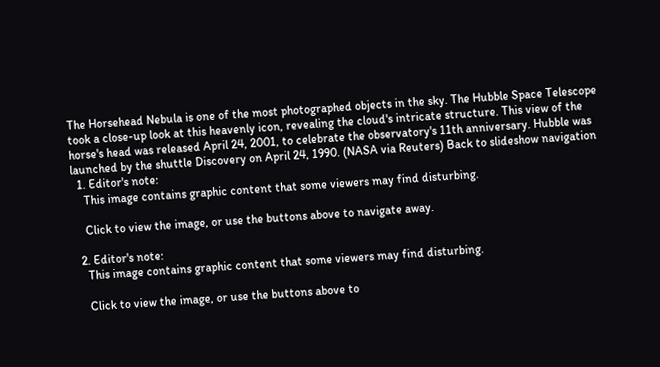The Horsehead Nebula is one of the most photographed objects in the sky. The Hubble Space Telescope took a close-up look at this heavenly icon, revealing the cloud's intricate structure. This view of the horse's head was released April 24, 2001, to celebrate the observatory's 11th anniversary. Hubble was launched by the shuttle Discovery on April 24, 1990. (NASA via Reuters) Back to slideshow navigation
  1. Editor's note:
    This image contains graphic content that some viewers may find disturbing.

    Click to view the image, or use the buttons above to navigate away.

  2. Editor's note:
    This image contains graphic content that some viewers may find disturbing.

    Click to view the image, or use the buttons above to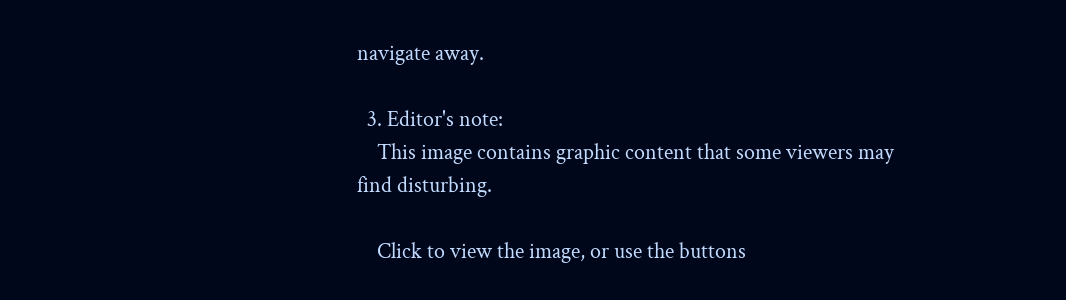navigate away.

  3. Editor's note:
    This image contains graphic content that some viewers may find disturbing.

    Click to view the image, or use the buttons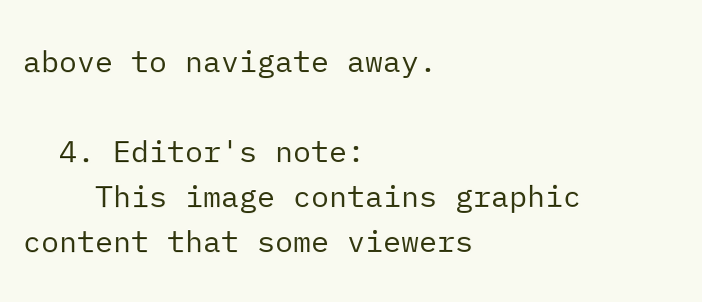above to navigate away.

  4. Editor's note:
    This image contains graphic content that some viewers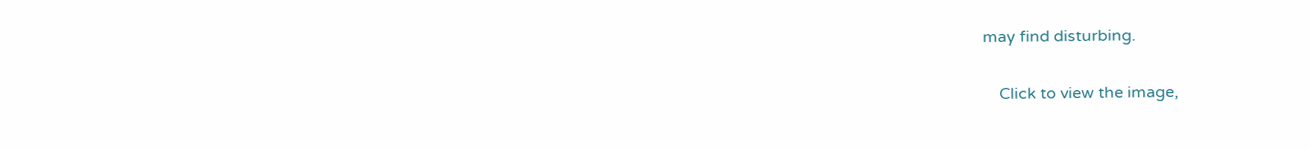may find disturbing.

    Click to view the image,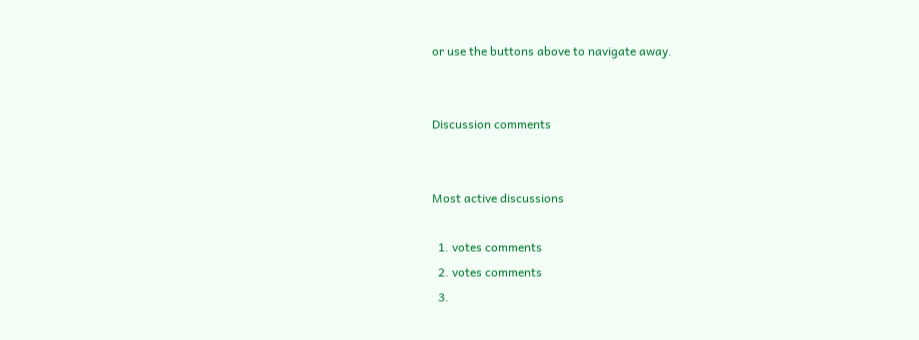or use the buttons above to navigate away.


Discussion comments


Most active discussions

  1. votes comments
  2. votes comments
  3.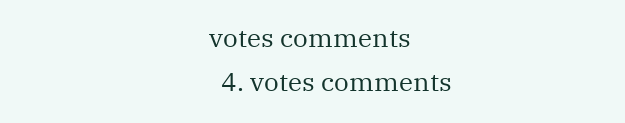votes comments
  4. votes comments